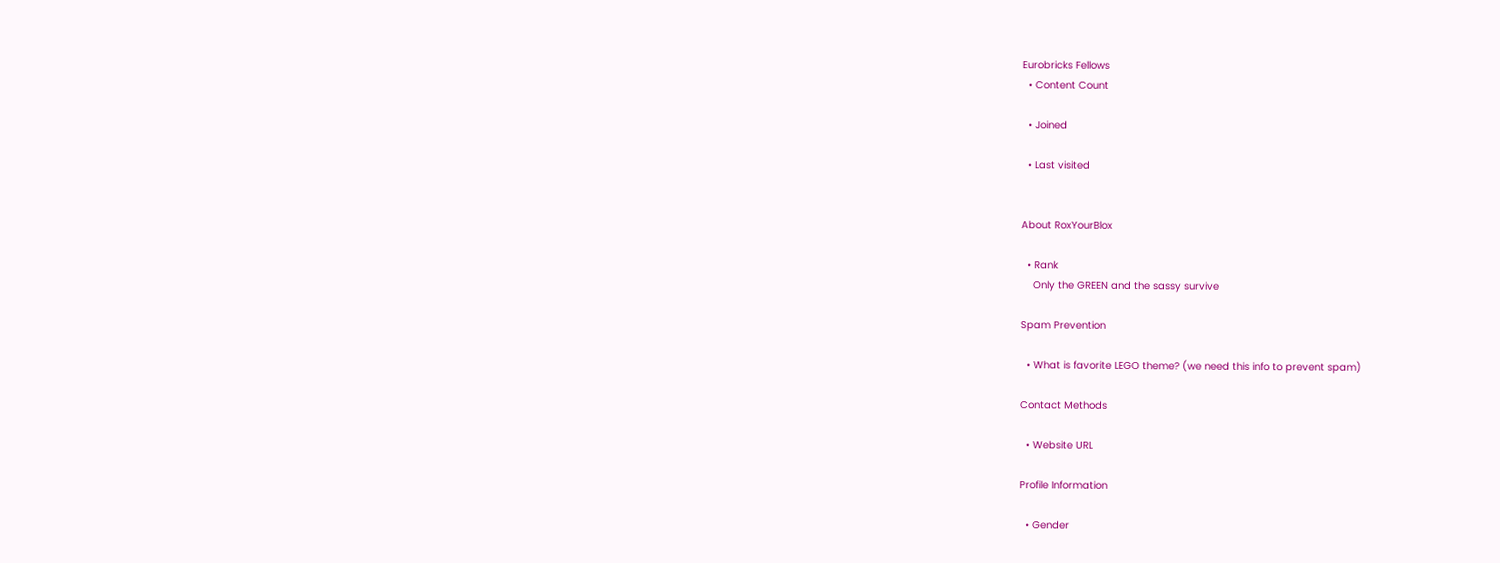Eurobricks Fellows
  • Content Count

  • Joined

  • Last visited


About RoxYourBlox

  • Rank
    Only the GREEN and the sassy survive

Spam Prevention

  • What is favorite LEGO theme? (we need this info to prevent spam)

Contact Methods

  • Website URL

Profile Information

  • Gender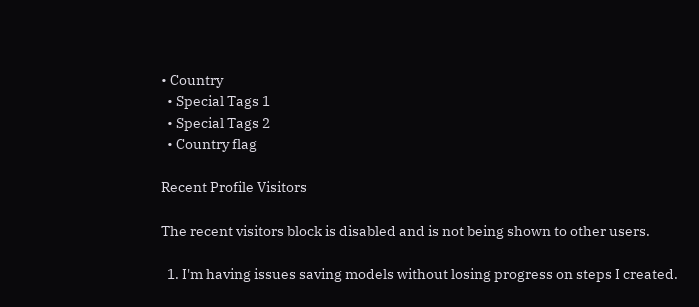• Country
  • Special Tags 1
  • Special Tags 2
  • Country flag

Recent Profile Visitors

The recent visitors block is disabled and is not being shown to other users.

  1. I'm having issues saving models without losing progress on steps I created.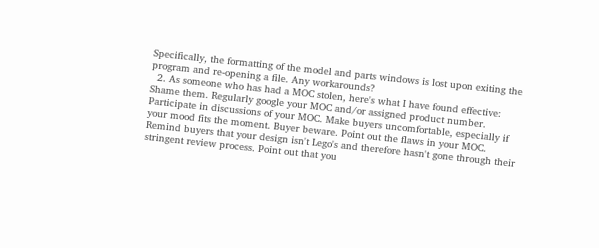Specifically, the formatting of the model and parts windows is lost upon exiting the program and re-opening a file. Any workarounds?
  2. As someone who has had a MOC stolen, here's what I have found effective: Shame them. Regularly google your MOC and/or assigned product number. Participate in discussions of your MOC. Make buyers uncomfortable, especially if your mood fits the moment. Buyer beware. Point out the flaws in your MOC. Remind buyers that your design isn't Lego's and therefore hasn't gone through their stringent review process. Point out that you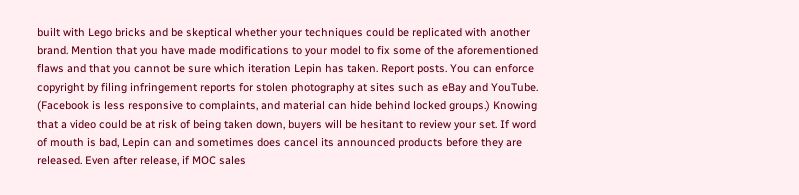built with Lego bricks and be skeptical whether your techniques could be replicated with another brand. Mention that you have made modifications to your model to fix some of the aforementioned flaws and that you cannot be sure which iteration Lepin has taken. Report posts. You can enforce copyright by filing infringement reports for stolen photography at sites such as eBay and YouTube. (Facebook is less responsive to complaints, and material can hide behind locked groups.) Knowing that a video could be at risk of being taken down, buyers will be hesitant to review your set. If word of mouth is bad, Lepin can and sometimes does cancel its announced products before they are released. Even after release, if MOC sales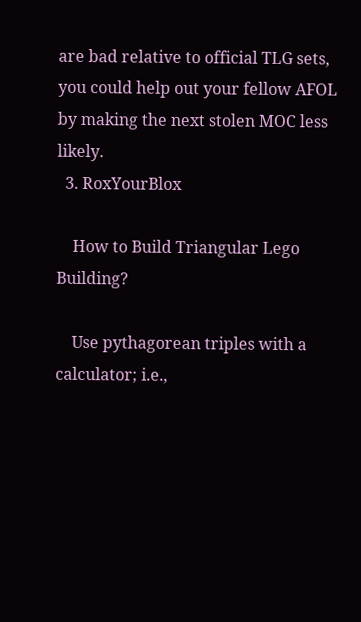are bad relative to official TLG sets, you could help out your fellow AFOL by making the next stolen MOC less likely.
  3. RoxYourBlox

    How to Build Triangular Lego Building?

    Use pythagorean triples with a calculator; i.e.,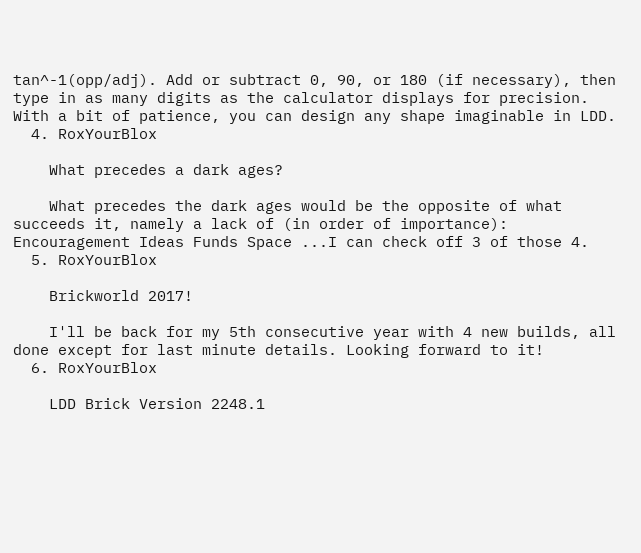tan^-1(opp/adj). Add or subtract 0, 90, or 180 (if necessary), then type in as many digits as the calculator displays for precision. With a bit of patience, you can design any shape imaginable in LDD.
  4. RoxYourBlox

    What precedes a dark ages?

    What precedes the dark ages would be the opposite of what succeeds it, namely a lack of (in order of importance): Encouragement Ideas Funds Space ...I can check off 3 of those 4.
  5. RoxYourBlox

    Brickworld 2017!

    I'll be back for my 5th consecutive year with 4 new builds, all done except for last minute details. Looking forward to it!
  6. RoxYourBlox

    LDD Brick Version 2248.1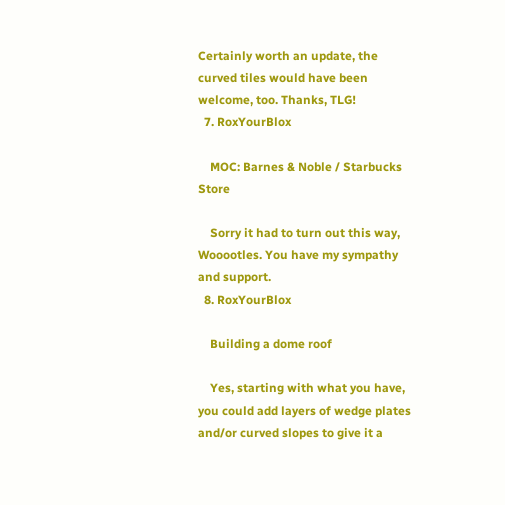Certainly worth an update, the curved tiles would have been welcome, too. Thanks, TLG!
  7. RoxYourBlox

    MOC: Barnes & Noble / Starbucks Store

    Sorry it had to turn out this way, Wooootles. You have my sympathy and support.
  8. RoxYourBlox

    Building a dome roof

    Yes, starting with what you have, you could add layers of wedge plates and/or curved slopes to give it a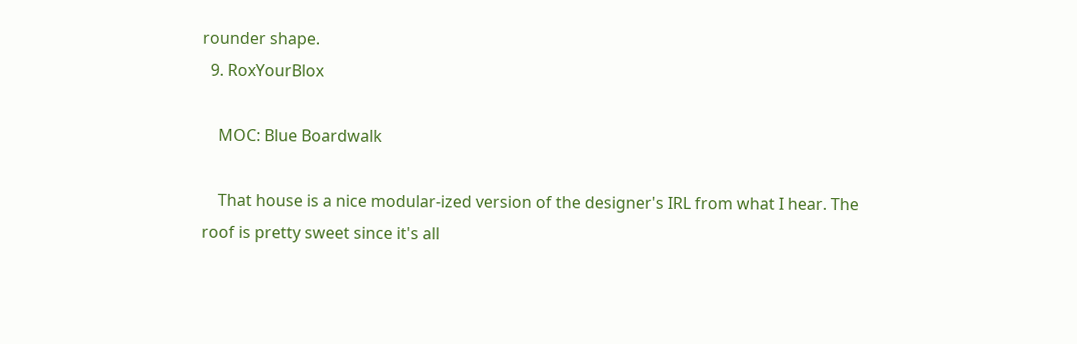rounder shape.
  9. RoxYourBlox

    MOC: Blue Boardwalk

    That house is a nice modular-ized version of the designer's IRL from what I hear. The roof is pretty sweet since it's all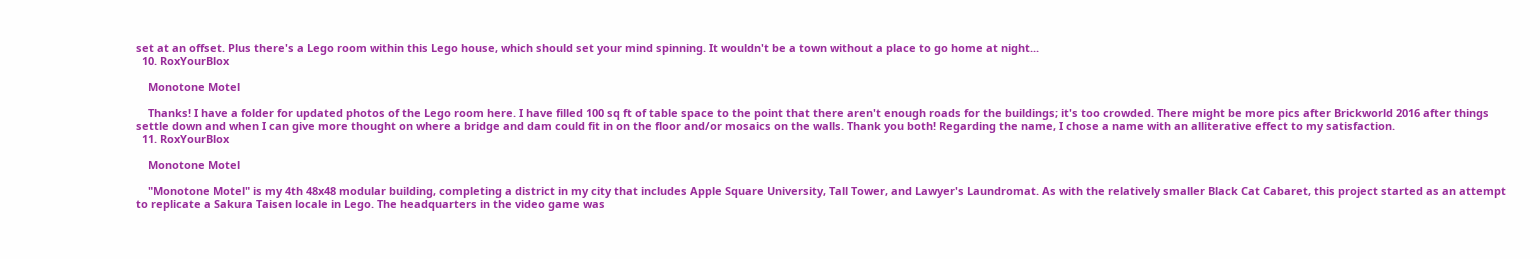set at an offset. Plus there's a Lego room within this Lego house, which should set your mind spinning. It wouldn't be a town without a place to go home at night...
  10. RoxYourBlox

    Monotone Motel

    Thanks! I have a folder for updated photos of the Lego room here. I have filled 100 sq ft of table space to the point that there aren't enough roads for the buildings; it's too crowded. There might be more pics after Brickworld 2016 after things settle down and when I can give more thought on where a bridge and dam could fit in on the floor and/or mosaics on the walls. Thank you both! Regarding the name, I chose a name with an alliterative effect to my satisfaction.
  11. RoxYourBlox

    Monotone Motel

    "Monotone Motel" is my 4th 48x48 modular building, completing a district in my city that includes Apple Square University, Tall Tower, and Lawyer's Laundromat. As with the relatively smaller Black Cat Cabaret, this project started as an attempt to replicate a Sakura Taisen locale in Lego. The headquarters in the video game was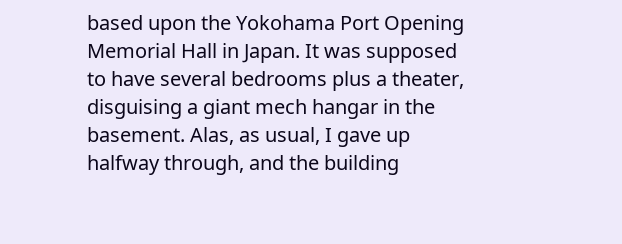based upon the Yokohama Port Opening Memorial Hall in Japan. It was supposed to have several bedrooms plus a theater, disguising a giant mech hangar in the basement. Alas, as usual, I gave up halfway through, and the building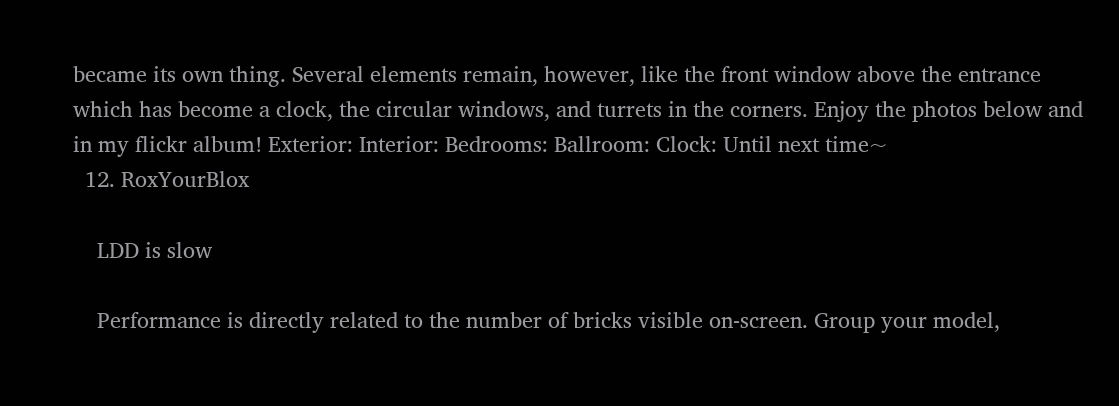became its own thing. Several elements remain, however, like the front window above the entrance which has become a clock, the circular windows, and turrets in the corners. Enjoy the photos below and in my flickr album! Exterior: Interior: Bedrooms: Ballroom: Clock: Until next time~
  12. RoxYourBlox

    LDD is slow

    Performance is directly related to the number of bricks visible on-screen. Group your model,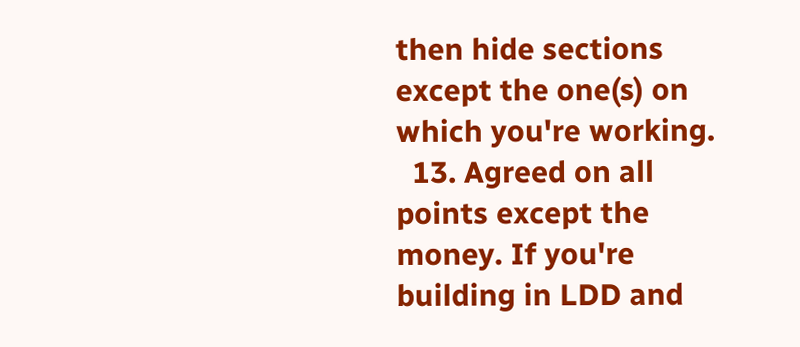then hide sections except the one(s) on which you're working.
  13. Agreed on all points except the money. If you're building in LDD and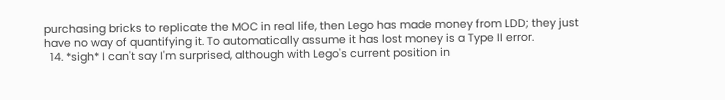purchasing bricks to replicate the MOC in real life, then Lego has made money from LDD; they just have no way of quantifying it. To automatically assume it has lost money is a Type II error.
  14. *sigh* I can't say I'm surprised, although with Lego's current position in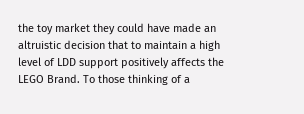the toy market they could have made an altruistic decision that to maintain a high level of LDD support positively affects the LEGO Brand. To those thinking of a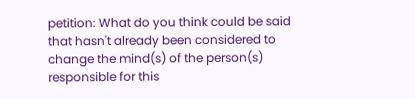petition: What do you think could be said that hasn't already been considered to change the mind(s) of the person(s) responsible for this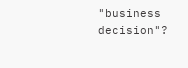"business decision"?